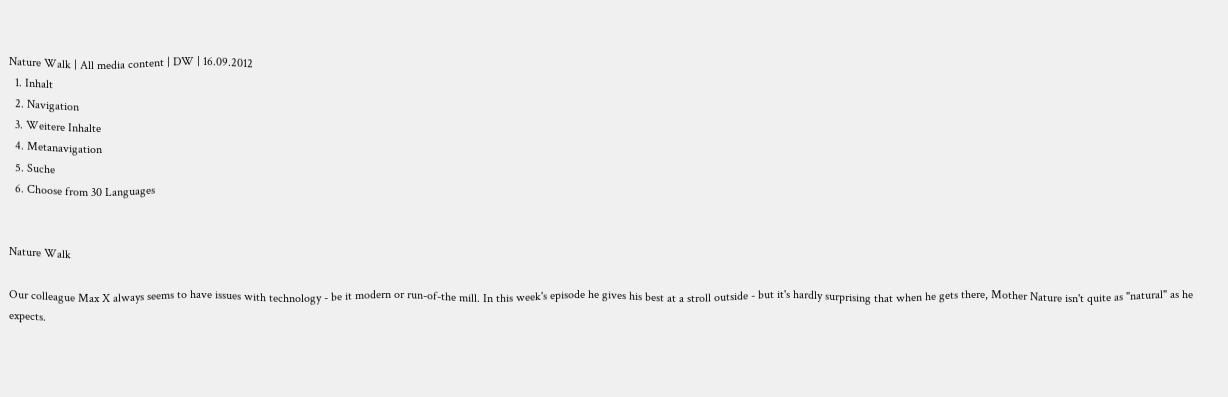Nature Walk | All media content | DW | 16.09.2012
  1. Inhalt
  2. Navigation
  3. Weitere Inhalte
  4. Metanavigation
  5. Suche
  6. Choose from 30 Languages


Nature Walk

Our colleague Max X always seems to have issues with technology - be it modern or run-of-the mill. In this week's episode he gives his best at a stroll outside - but it's hardly surprising that when he gets there, Mother Nature isn't quite as "natural" as he expects.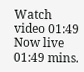Watch video 01:49
Now live
01:49 mins.